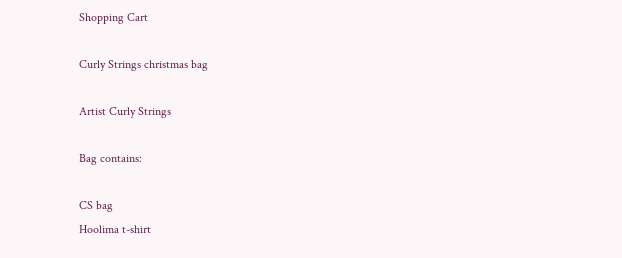Shopping Cart

Curly Strings christmas bag

Artist Curly Strings

Bag contains:

CS bag
Hoolima t-shirt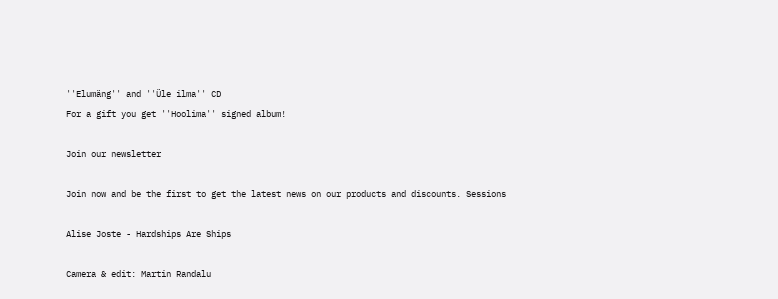''Elumäng'' and ''Üle ilma'' CD
For a gift you get ''Hoolima'' signed album!

Join our newsletter

Join now and be the first to get the latest news on our products and discounts. Sessions

Alise Joste - Hardships Are Ships

Camera & edit: Martin Randalu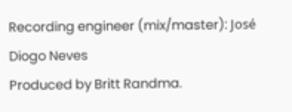Recording engineer (mix/master): José Diogo Neves
Produced by Britt Randma.